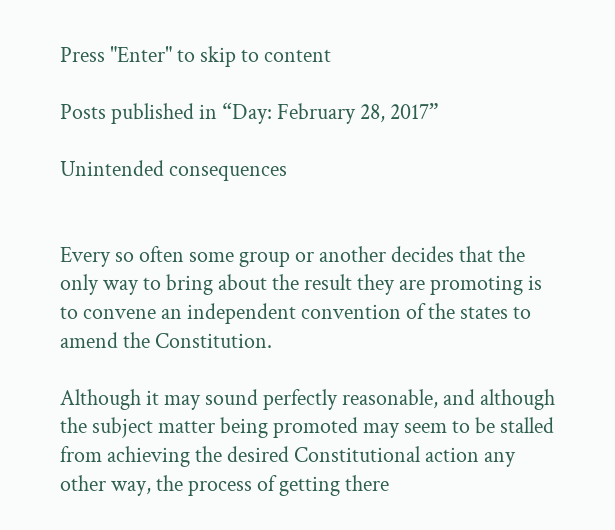Press "Enter" to skip to content

Posts published in “Day: February 28, 2017”

Unintended consequences


Every so often some group or another decides that the only way to bring about the result they are promoting is to convene an independent convention of the states to amend the Constitution.

Although it may sound perfectly reasonable, and although the subject matter being promoted may seem to be stalled from achieving the desired Constitutional action any other way, the process of getting there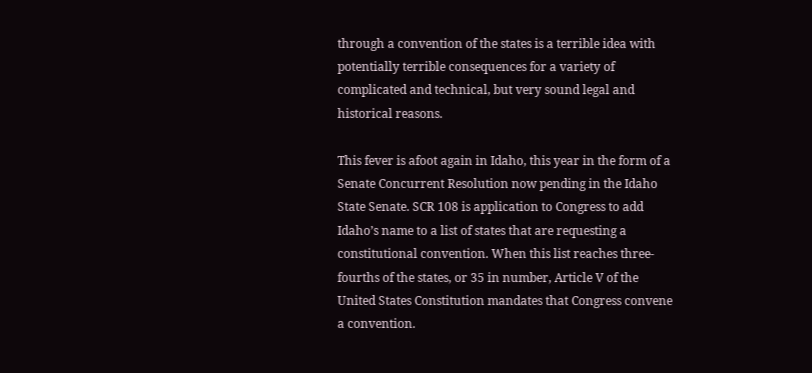through a convention of the states is a terrible idea with potentially terrible consequences for a variety of complicated and technical, but very sound legal and historical reasons.

This fever is afoot again in Idaho, this year in the form of a Senate Concurrent Resolution now pending in the Idaho State Senate. SCR 108 is application to Congress to add Idaho’s name to a list of states that are requesting a constitutional convention. When this list reaches three-fourths of the states, or 35 in number, Article V of the United States Constitution mandates that Congress convene a convention.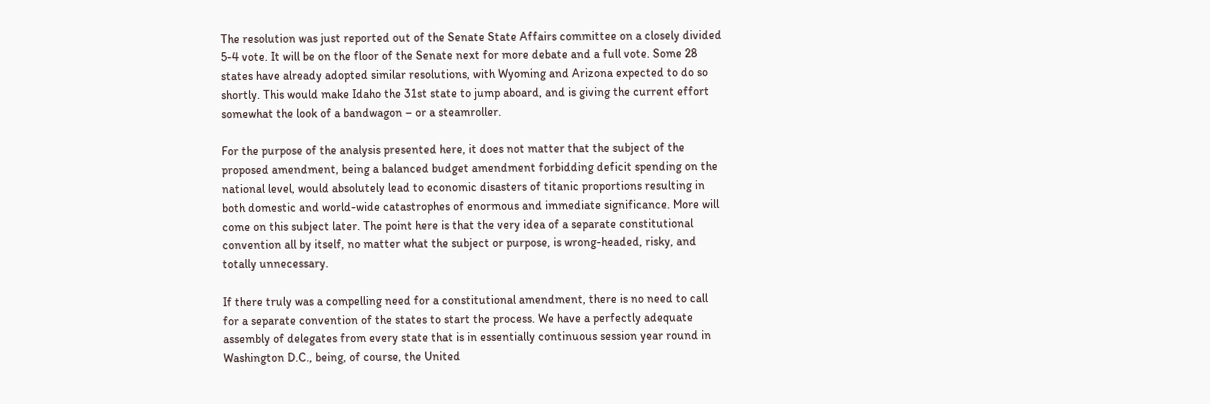The resolution was just reported out of the Senate State Affairs committee on a closely divided 5-4 vote. It will be on the floor of the Senate next for more debate and a full vote. Some 28 states have already adopted similar resolutions, with Wyoming and Arizona expected to do so shortly. This would make Idaho the 31st state to jump aboard, and is giving the current effort somewhat the look of a bandwagon – or a steamroller.

For the purpose of the analysis presented here, it does not matter that the subject of the proposed amendment, being a balanced budget amendment forbidding deficit spending on the national level, would absolutely lead to economic disasters of titanic proportions resulting in both domestic and world-wide catastrophes of enormous and immediate significance. More will come on this subject later. The point here is that the very idea of a separate constitutional convention all by itself, no matter what the subject or purpose, is wrong-headed, risky, and totally unnecessary.

If there truly was a compelling need for a constitutional amendment, there is no need to call for a separate convention of the states to start the process. We have a perfectly adequate assembly of delegates from every state that is in essentially continuous session year round in Washington D.C., being, of course, the United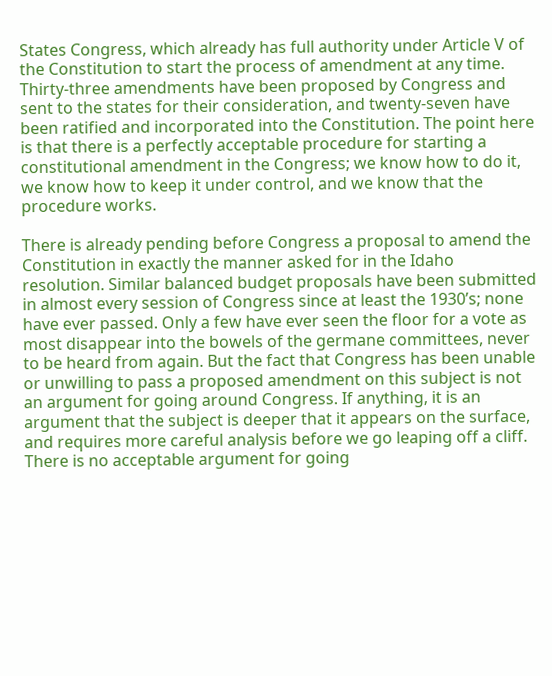States Congress, which already has full authority under Article V of the Constitution to start the process of amendment at any time. Thirty-three amendments have been proposed by Congress and sent to the states for their consideration, and twenty-seven have been ratified and incorporated into the Constitution. The point here is that there is a perfectly acceptable procedure for starting a constitutional amendment in the Congress; we know how to do it, we know how to keep it under control, and we know that the procedure works.

There is already pending before Congress a proposal to amend the Constitution in exactly the manner asked for in the Idaho resolution. Similar balanced budget proposals have been submitted in almost every session of Congress since at least the 1930’s; none have ever passed. Only a few have ever seen the floor for a vote as most disappear into the bowels of the germane committees, never to be heard from again. But the fact that Congress has been unable or unwilling to pass a proposed amendment on this subject is not an argument for going around Congress. If anything, it is an argument that the subject is deeper that it appears on the surface, and requires more careful analysis before we go leaping off a cliff. There is no acceptable argument for going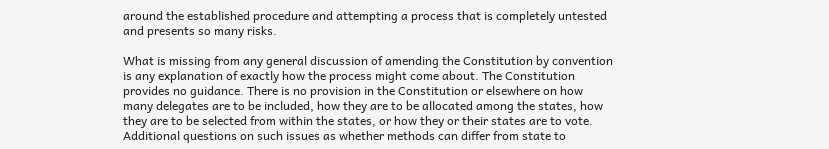around the established procedure and attempting a process that is completely untested and presents so many risks.

What is missing from any general discussion of amending the Constitution by convention is any explanation of exactly how the process might come about. The Constitution provides no guidance. There is no provision in the Constitution or elsewhere on how many delegates are to be included, how they are to be allocated among the states, how they are to be selected from within the states, or how they or their states are to vote. Additional questions on such issues as whether methods can differ from state to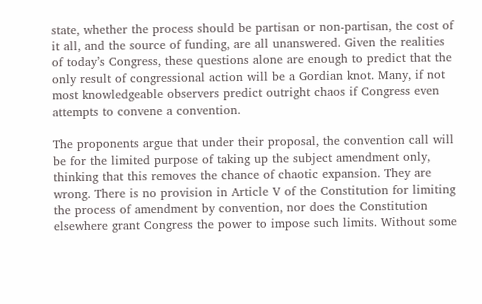state, whether the process should be partisan or non-partisan, the cost of it all, and the source of funding, are all unanswered. Given the realities of today’s Congress, these questions alone are enough to predict that the only result of congressional action will be a Gordian knot. Many, if not most knowledgeable observers predict outright chaos if Congress even attempts to convene a convention.

The proponents argue that under their proposal, the convention call will be for the limited purpose of taking up the subject amendment only, thinking that this removes the chance of chaotic expansion. They are wrong. There is no provision in Article V of the Constitution for limiting the process of amendment by convention, nor does the Constitution elsewhere grant Congress the power to impose such limits. Without some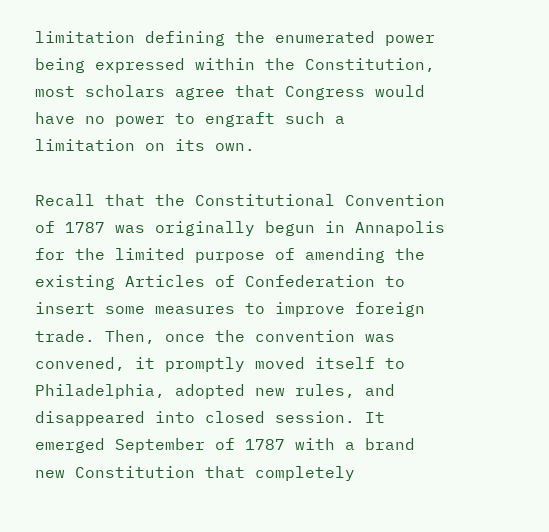limitation defining the enumerated power being expressed within the Constitution, most scholars agree that Congress would have no power to engraft such a limitation on its own.

Recall that the Constitutional Convention of 1787 was originally begun in Annapolis for the limited purpose of amending the existing Articles of Confederation to insert some measures to improve foreign trade. Then, once the convention was convened, it promptly moved itself to Philadelphia, adopted new rules, and disappeared into closed session. It emerged September of 1787 with a brand new Constitution that completely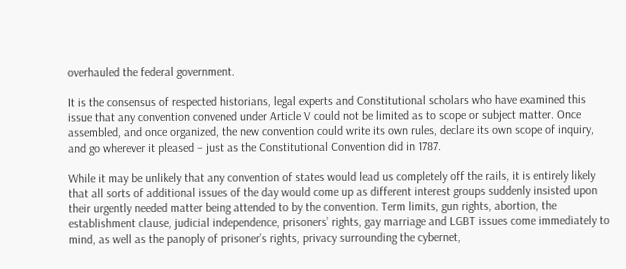overhauled the federal government.

It is the consensus of respected historians, legal experts and Constitutional scholars who have examined this issue that any convention convened under Article V could not be limited as to scope or subject matter. Once assembled, and once organized, the new convention could write its own rules, declare its own scope of inquiry, and go wherever it pleased – just as the Constitutional Convention did in 1787.

While it may be unlikely that any convention of states would lead us completely off the rails, it is entirely likely that all sorts of additional issues of the day would come up as different interest groups suddenly insisted upon their urgently needed matter being attended to by the convention. Term limits, gun rights, abortion, the establishment clause, judicial independence, prisoners’ rights, gay marriage and LGBT issues come immediately to mind, as well as the panoply of prisoner’s rights, privacy surrounding the cybernet,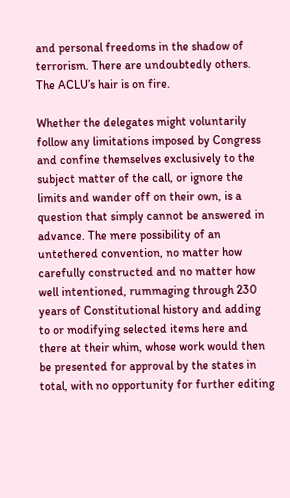and personal freedoms in the shadow of terrorism. There are undoubtedly others. The ACLU’s hair is on fire.

Whether the delegates might voluntarily follow any limitations imposed by Congress and confine themselves exclusively to the subject matter of the call, or ignore the limits and wander off on their own, is a question that simply cannot be answered in advance. The mere possibility of an untethered convention, no matter how carefully constructed and no matter how well intentioned, rummaging through 230 years of Constitutional history and adding to or modifying selected items here and there at their whim, whose work would then be presented for approval by the states in total, with no opportunity for further editing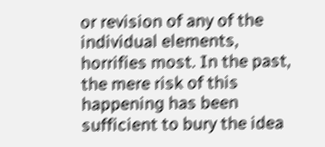or revision of any of the individual elements, horrifies most. In the past, the mere risk of this happening has been sufficient to bury the idea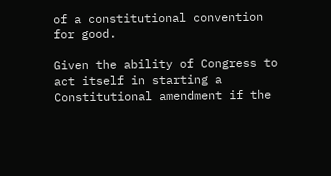of a constitutional convention for good.

Given the ability of Congress to act itself in starting a Constitutional amendment if the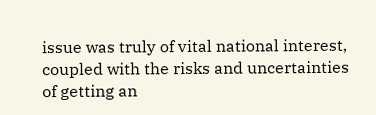issue was truly of vital national interest, coupled with the risks and uncertainties of getting an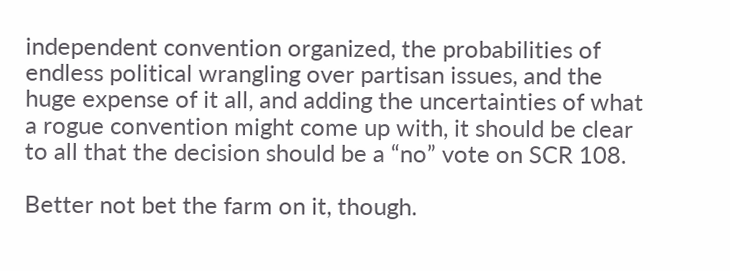independent convention organized, the probabilities of endless political wrangling over partisan issues, and the huge expense of it all, and adding the uncertainties of what a rogue convention might come up with, it should be clear to all that the decision should be a “no” vote on SCR 108.

Better not bet the farm on it, though.